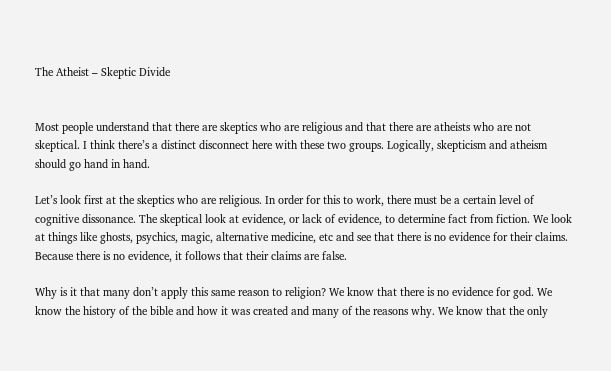The Atheist – Skeptic Divide


Most people understand that there are skeptics who are religious and that there are atheists who are not skeptical. I think there’s a distinct disconnect here with these two groups. Logically, skepticism and atheism should go hand in hand.

Let’s look first at the skeptics who are religious. In order for this to work, there must be a certain level of cognitive dissonance. The skeptical look at evidence, or lack of evidence, to determine fact from fiction. We look at things like ghosts, psychics, magic, alternative medicine, etc and see that there is no evidence for their claims. Because there is no evidence, it follows that their claims are false.

Why is it that many don’t apply this same reason to religion? We know that there is no evidence for god. We know the history of the bible and how it was created and many of the reasons why. We know that the only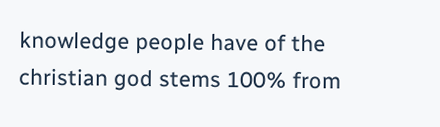knowledge people have of the christian god stems 100% from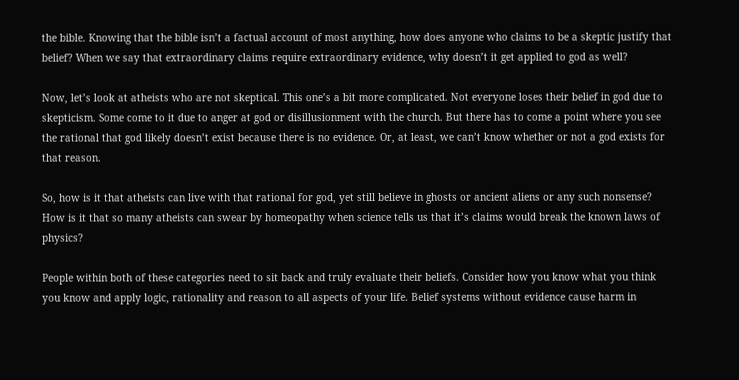the bible. Knowing that the bible isn’t a factual account of most anything, how does anyone who claims to be a skeptic justify that belief? When we say that extraordinary claims require extraordinary evidence, why doesn’t it get applied to god as well?

Now, let’s look at atheists who are not skeptical. This one’s a bit more complicated. Not everyone loses their belief in god due to skepticism. Some come to it due to anger at god or disillusionment with the church. But there has to come a point where you see the rational that god likely doesn’t exist because there is no evidence. Or, at least, we can’t know whether or not a god exists for that reason.

So, how is it that atheists can live with that rational for god, yet still believe in ghosts or ancient aliens or any such nonsense? How is it that so many atheists can swear by homeopathy when science tells us that it’s claims would break the known laws of physics?

People within both of these categories need to sit back and truly evaluate their beliefs. Consider how you know what you think you know and apply logic, rationality and reason to all aspects of your life. Belief systems without evidence cause harm in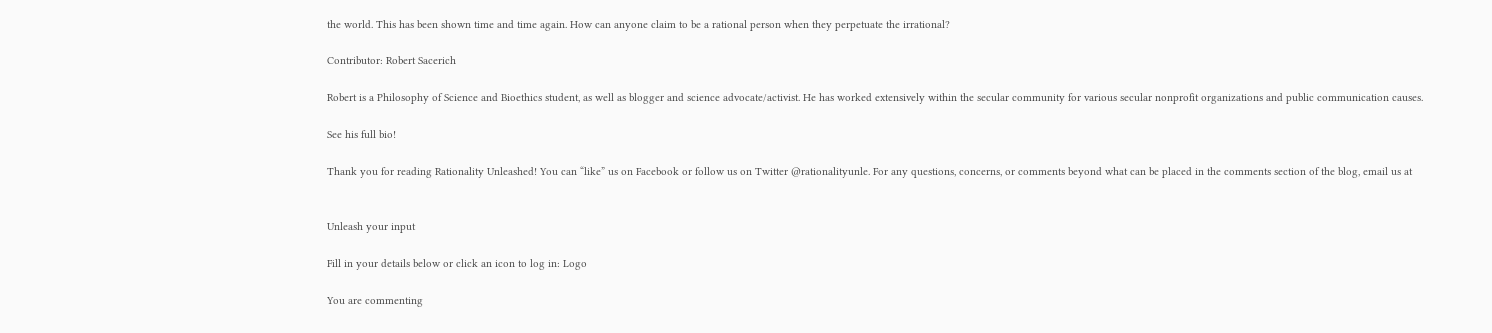the world. This has been shown time and time again. How can anyone claim to be a rational person when they perpetuate the irrational?

Contributor: Robert Sacerich

Robert is a Philosophy of Science and Bioethics student, as well as blogger and science advocate/activist. He has worked extensively within the secular community for various secular nonprofit organizations and public communication causes.

See his full bio!

Thank you for reading Rationality Unleashed! You can “like” us on Facebook or follow us on Twitter @rationalityunle. For any questions, concerns, or comments beyond what can be placed in the comments section of the blog, email us at


Unleash your input

Fill in your details below or click an icon to log in: Logo

You are commenting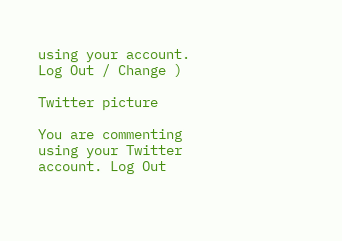using your account. Log Out / Change )

Twitter picture

You are commenting using your Twitter account. Log Out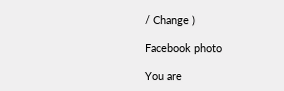/ Change )

Facebook photo

You are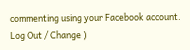commenting using your Facebook account. Log Out / Change )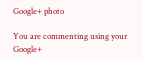Google+ photo

You are commenting using your Google+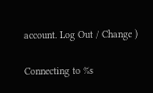account. Log Out / Change )

Connecting to %s